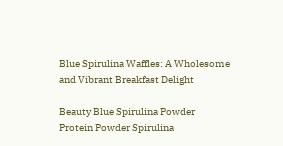Blue Spirulina Waffles: A Wholesome and Vibrant Breakfast Delight

Beauty Blue Spirulina Powder Protein Powder Spirulina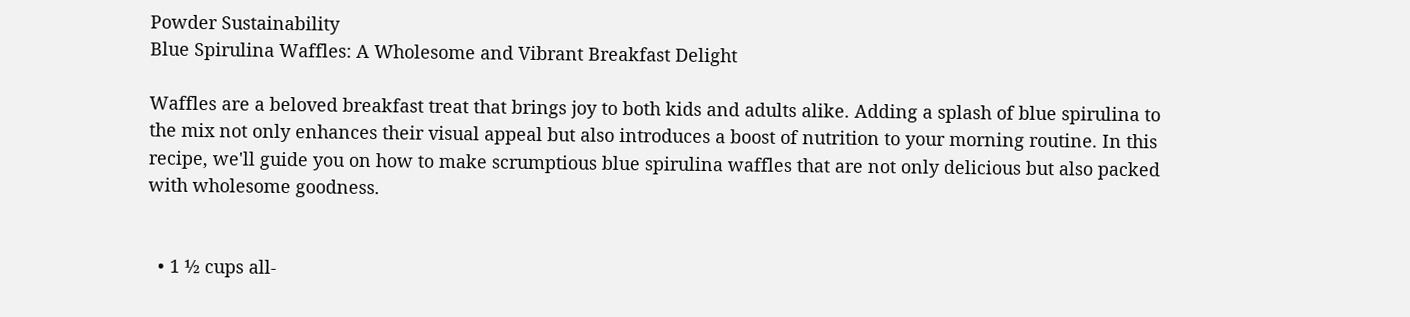Powder Sustainability
Blue Spirulina Waffles: A Wholesome and Vibrant Breakfast Delight

Waffles are a beloved breakfast treat that brings joy to both kids and adults alike. Adding a splash of blue spirulina to the mix not only enhances their visual appeal but also introduces a boost of nutrition to your morning routine. In this recipe, we'll guide you on how to make scrumptious blue spirulina waffles that are not only delicious but also packed with wholesome goodness.


  • 1 ½ cups all-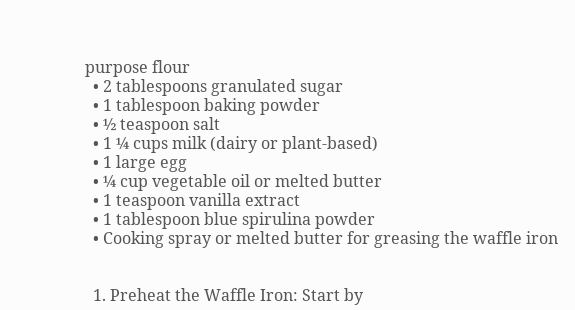purpose flour
  • 2 tablespoons granulated sugar
  • 1 tablespoon baking powder
  • ½ teaspoon salt
  • 1 ¼ cups milk (dairy or plant-based)
  • 1 large egg
  • ¼ cup vegetable oil or melted butter
  • 1 teaspoon vanilla extract
  • 1 tablespoon blue spirulina powder
  • Cooking spray or melted butter for greasing the waffle iron


  1. Preheat the Waffle Iron: Start by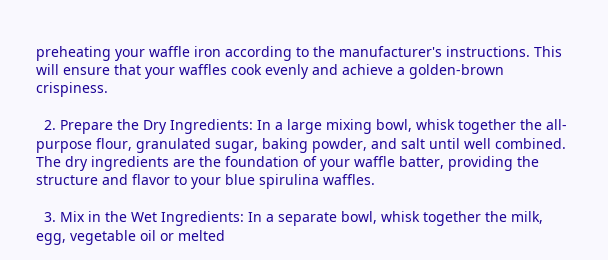preheating your waffle iron according to the manufacturer's instructions. This will ensure that your waffles cook evenly and achieve a golden-brown crispiness.

  2. Prepare the Dry Ingredients: In a large mixing bowl, whisk together the all-purpose flour, granulated sugar, baking powder, and salt until well combined. The dry ingredients are the foundation of your waffle batter, providing the structure and flavor to your blue spirulina waffles.

  3. Mix in the Wet Ingredients: In a separate bowl, whisk together the milk, egg, vegetable oil or melted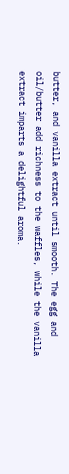butter, and vanilla extract until smooth. The egg and oil/butter add richness to the waffles, while the vanilla extract imparts a delightful aroma.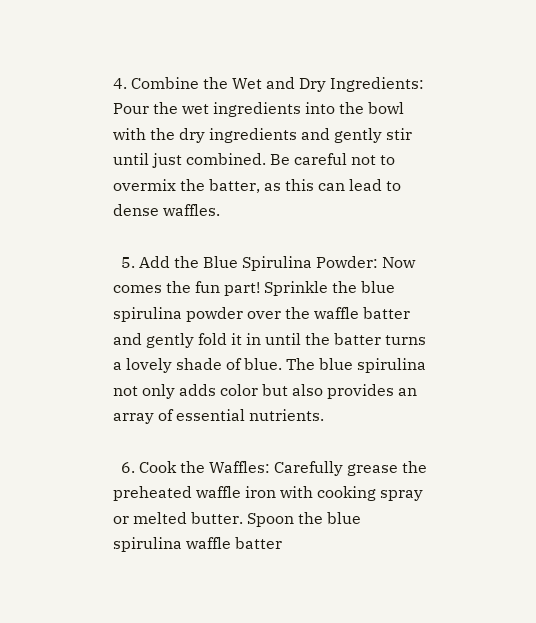4. Combine the Wet and Dry Ingredients: Pour the wet ingredients into the bowl with the dry ingredients and gently stir until just combined. Be careful not to overmix the batter, as this can lead to dense waffles.

  5. Add the Blue Spirulina Powder: Now comes the fun part! Sprinkle the blue spirulina powder over the waffle batter and gently fold it in until the batter turns a lovely shade of blue. The blue spirulina not only adds color but also provides an array of essential nutrients.

  6. Cook the Waffles: Carefully grease the preheated waffle iron with cooking spray or melted butter. Spoon the blue spirulina waffle batter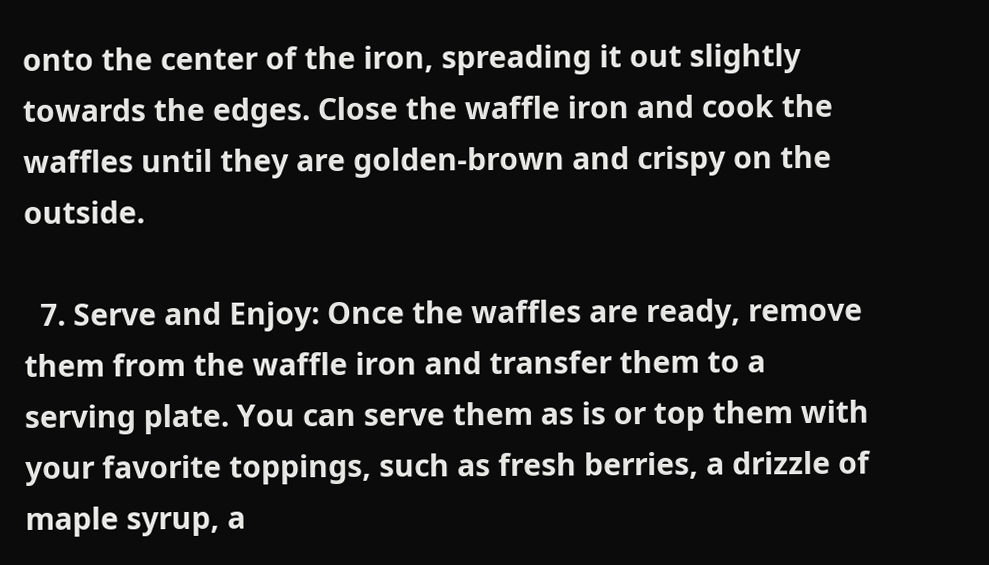onto the center of the iron, spreading it out slightly towards the edges. Close the waffle iron and cook the waffles until they are golden-brown and crispy on the outside.

  7. Serve and Enjoy: Once the waffles are ready, remove them from the waffle iron and transfer them to a serving plate. You can serve them as is or top them with your favorite toppings, such as fresh berries, a drizzle of maple syrup, a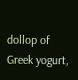dollop of Greek yogurt,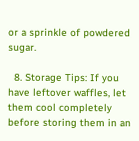or a sprinkle of powdered sugar.

  8. Storage Tips: If you have leftover waffles, let them cool completely before storing them in an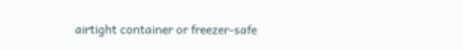airtight container or freezer-safe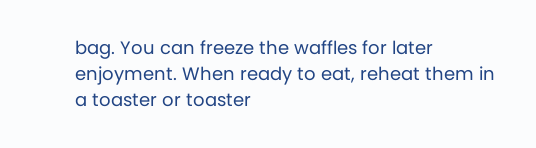bag. You can freeze the waffles for later enjoyment. When ready to eat, reheat them in a toaster or toaster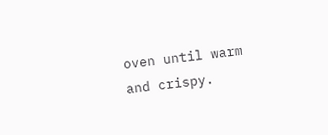oven until warm and crispy.